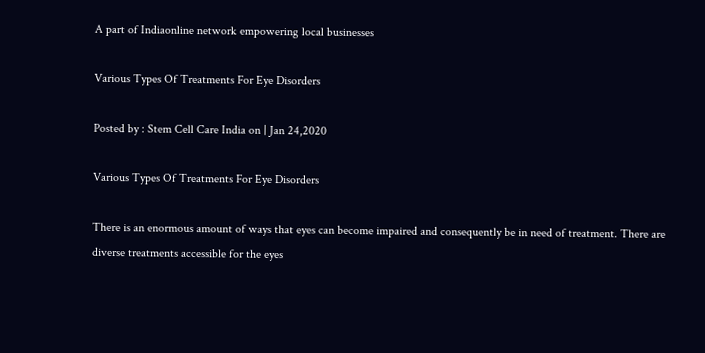A part of Indiaonline network empowering local businesses

Various Types Of Treatments For Eye Disorders

Posted by : Stem Cell Care India on | Jan 24,2020

Various Types Of Treatments For Eye Disorders

There is an enormous amount of ways that eyes can become impaired and consequently be in need of treatment. There are diverse treatments accessible for the eyes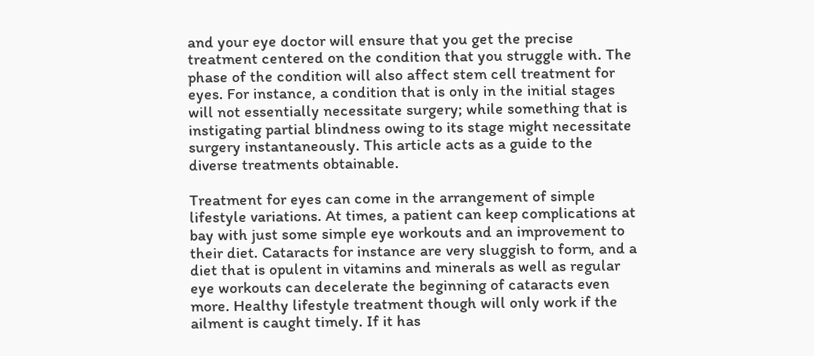and your eye doctor will ensure that you get the precise treatment centered on the condition that you struggle with. The phase of the condition will also affect stem cell treatment for eyes. For instance, a condition that is only in the initial stages will not essentially necessitate surgery; while something that is instigating partial blindness owing to its stage might necessitate surgery instantaneously. This article acts as a guide to the diverse treatments obtainable.

Treatment for eyes can come in the arrangement of simple lifestyle variations. At times, a patient can keep complications at bay with just some simple eye workouts and an improvement to their diet. Cataracts for instance are very sluggish to form, and a diet that is opulent in vitamins and minerals as well as regular eye workouts can decelerate the beginning of cataracts even more. Healthy lifestyle treatment though will only work if the ailment is caught timely. If it has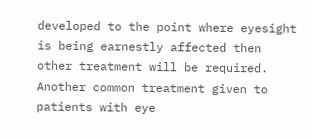developed to the point where eyesight is being earnestly affected then other treatment will be required. Another common treatment given to patients with eye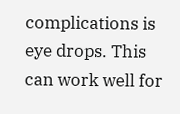complications is eye drops. This can work well for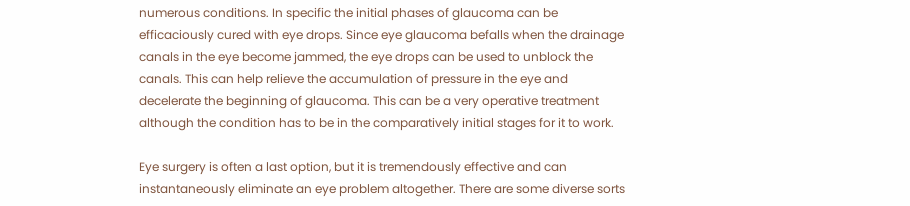numerous conditions. In specific the initial phases of glaucoma can be efficaciously cured with eye drops. Since eye glaucoma befalls when the drainage canals in the eye become jammed, the eye drops can be used to unblock the canals. This can help relieve the accumulation of pressure in the eye and decelerate the beginning of glaucoma. This can be a very operative treatment although the condition has to be in the comparatively initial stages for it to work.

Eye surgery is often a last option, but it is tremendously effective and can instantaneously eliminate an eye problem altogether. There are some diverse sorts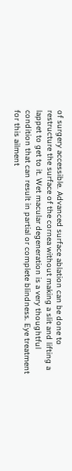of surgery accessible. Advanced surface ablation can be done to restructure the surface of the cornea without making a slit and lifting a lappet to get to it. Wet macular degeneration is a very thoughtful condition that can result in partial or complete blindness. Eye treatment for this ailment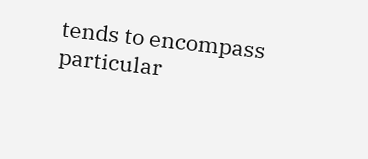tends to encompass particular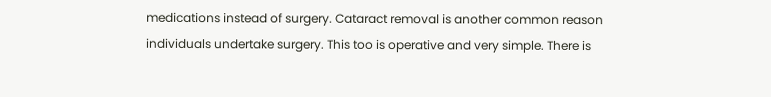medications instead of surgery. Cataract removal is another common reason individuals undertake surgery. This too is operative and very simple. There is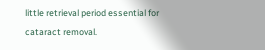little retrieval period essential for cataract removal.